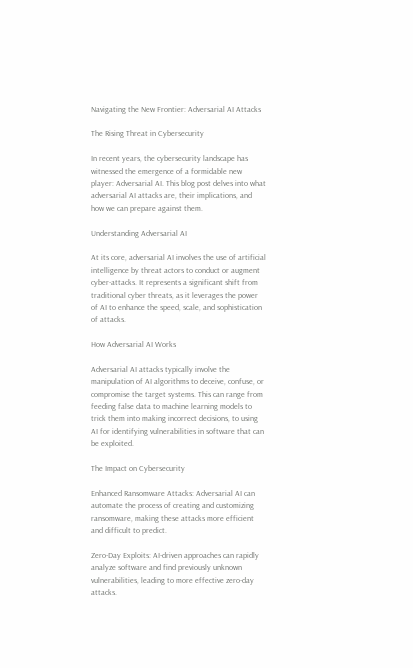Navigating the New Frontier: Adversarial AI Attacks

The Rising Threat in Cybersecurity

In recent years, the cybersecurity landscape has witnessed the emergence of a formidable new player: Adversarial AI. This blog post delves into what adversarial AI attacks are, their implications, and how we can prepare against them.

Understanding Adversarial AI

At its core, adversarial AI involves the use of artificial intelligence by threat actors to conduct or augment cyber-attacks. It represents a significant shift from traditional cyber threats, as it leverages the power of AI to enhance the speed, scale, and sophistication of attacks.

How Adversarial AI Works

Adversarial AI attacks typically involve the manipulation of AI algorithms to deceive, confuse, or compromise the target systems. This can range from feeding false data to machine learning models to trick them into making incorrect decisions, to using AI for identifying vulnerabilities in software that can be exploited.

The Impact on Cybersecurity

Enhanced Ransomware Attacks: Adversarial AI can automate the process of creating and customizing ransomware, making these attacks more efficient and difficult to predict.

Zero-Day Exploits: AI-driven approaches can rapidly analyze software and find previously unknown vulnerabilities, leading to more effective zero-day attacks.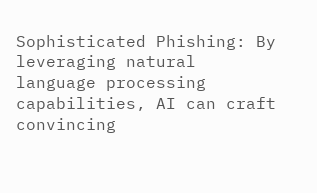Sophisticated Phishing: By leveraging natural language processing capabilities, AI can craft convincing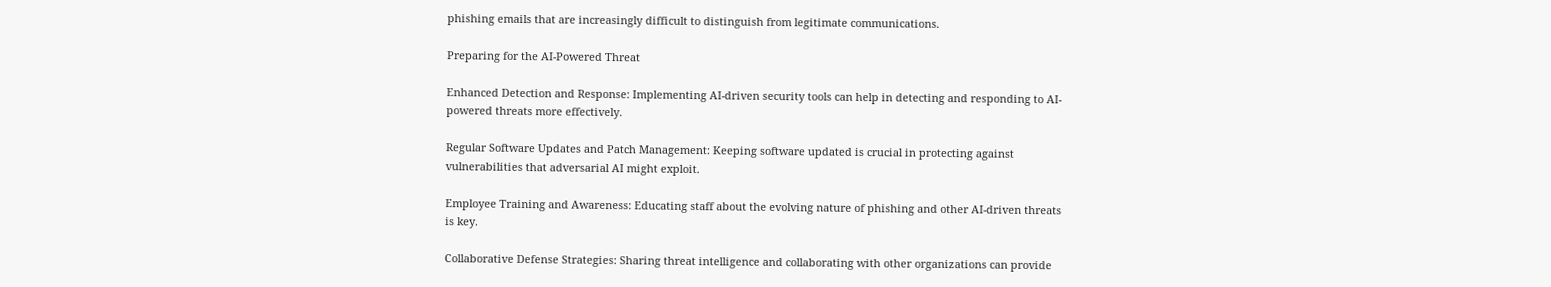phishing emails that are increasingly difficult to distinguish from legitimate communications.

Preparing for the AI-Powered Threat

Enhanced Detection and Response: Implementing AI-driven security tools can help in detecting and responding to AI-powered threats more effectively.

Regular Software Updates and Patch Management: Keeping software updated is crucial in protecting against vulnerabilities that adversarial AI might exploit.

Employee Training and Awareness: Educating staff about the evolving nature of phishing and other AI-driven threats is key.

Collaborative Defense Strategies: Sharing threat intelligence and collaborating with other organizations can provide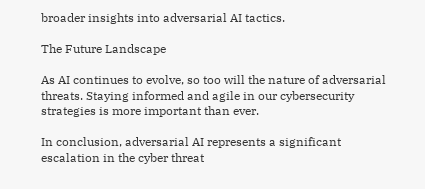broader insights into adversarial AI tactics.

The Future Landscape

As AI continues to evolve, so too will the nature of adversarial threats. Staying informed and agile in our cybersecurity strategies is more important than ever.

In conclusion, adversarial AI represents a significant escalation in the cyber threat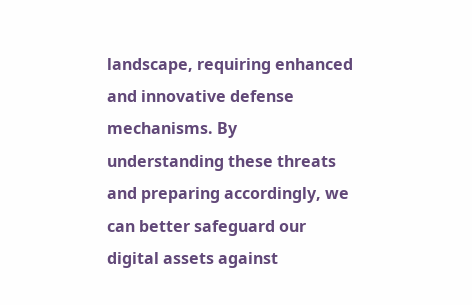landscape, requiring enhanced and innovative defense mechanisms. By understanding these threats and preparing accordingly, we can better safeguard our digital assets against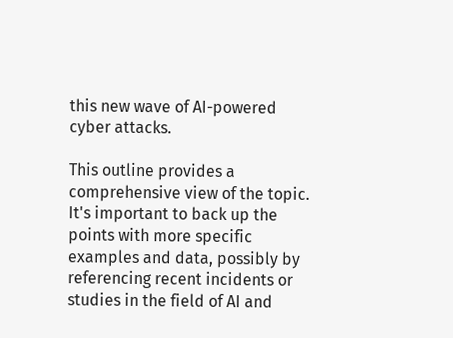this new wave of AI-powered cyber attacks.

This outline provides a comprehensive view of the topic. It's important to back up the points with more specific examples and data, possibly by referencing recent incidents or studies in the field of AI and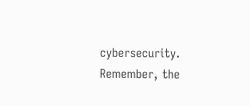cybersecurity. Remember, the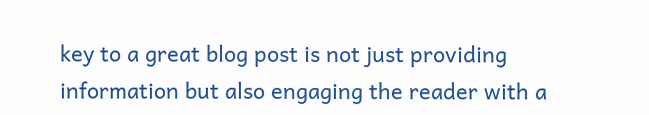key to a great blog post is not just providing information but also engaging the reader with a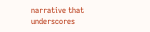narrative that underscores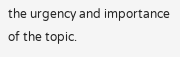the urgency and importance of the topic.